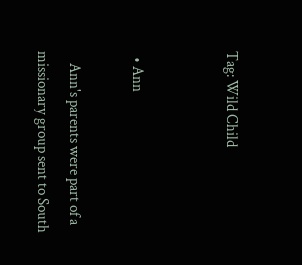Tag: Wild Child


  • Ann

    Ann's parents were part of a missionary group sent to South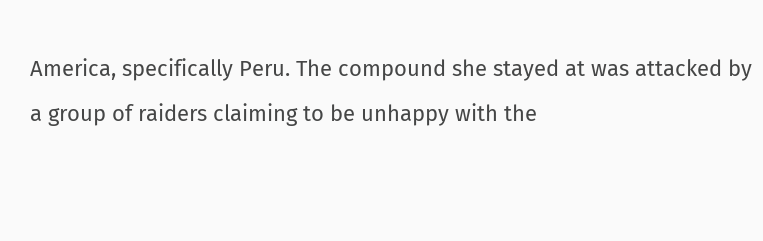America, specifically Peru. The compound she stayed at was attacked by a group of raiders claiming to be unhappy with the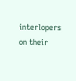interlopers on their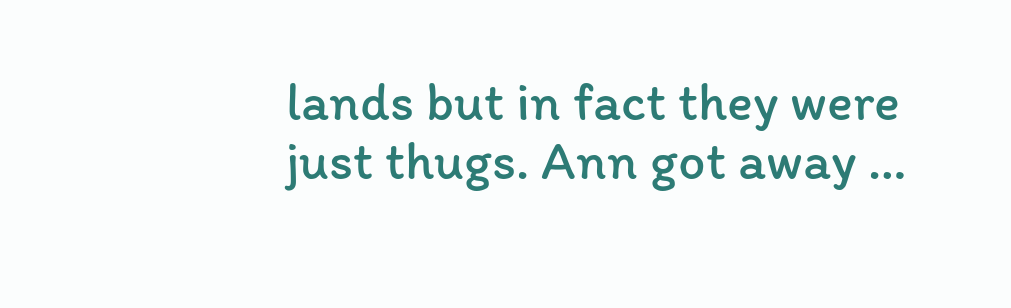lands but in fact they were just thugs. Ann got away …